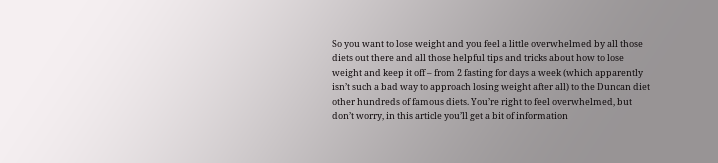So you want to lose weight and you feel a little overwhelmed by all those diets out there and all those helpful tips and tricks about how to lose weight and keep it off – from 2 fasting for days a week (which apparently isn’t such a bad way to approach losing weight after all) to the Duncan diet other hundreds of famous diets. You’re right to feel overwhelmed, but don’t worry, in this article you’ll get a bit of information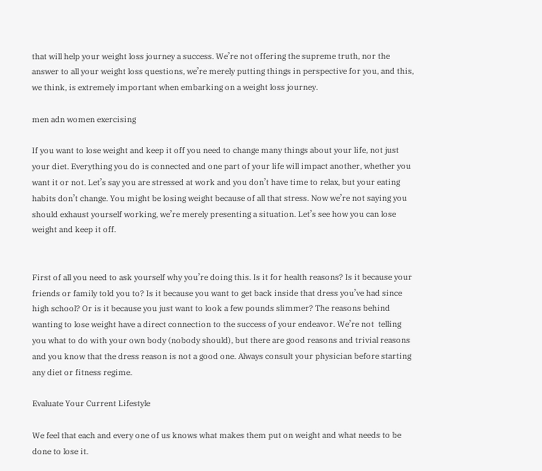that will help your weight loss journey a success. We’re not offering the supreme truth, nor the answer to all your weight loss questions, we’re merely putting things in perspective for you, and this, we think, is extremely important when embarking on a weight loss journey.

men adn women exercising

If you want to lose weight and keep it off you need to change many things about your life, not just your diet. Everything you do is connected and one part of your life will impact another, whether you want it or not. Let’s say you are stressed at work and you don’t have time to relax, but your eating habits don’t change. You might be losing weight because of all that stress. Now we’re not saying you should exhaust yourself working, we’re merely presenting a situation. Let’s see how you can lose weight and keep it off.


First of all you need to ask yourself why you’re doing this. Is it for health reasons? Is it because your friends or family told you to? Is it because you want to get back inside that dress you’ve had since high school? Or is it because you just want to look a few pounds slimmer? The reasons behind wanting to lose weight have a direct connection to the success of your endeavor. We’re not  telling you what to do with your own body (nobody should), but there are good reasons and trivial reasons and you know that the dress reason is not a good one. Always consult your physician before starting any diet or fitness regime.

Evaluate Your Current Lifestyle

We feel that each and every one of us knows what makes them put on weight and what needs to be done to lose it.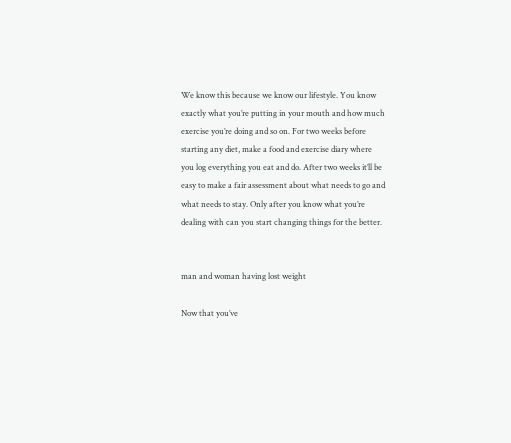We know this because we know our lifestyle. You know exactly what you’re putting in your mouth and how much exercise you’re doing and so on. For two weeks before starting any diet, make a food and exercise diary where you log everything you eat and do. After two weeks it’ll be easy to make a fair assessment about what needs to go and what needs to stay. Only after you know what you’re dealing with can you start changing things for the better.


man and woman having lost weight

Now that you’ve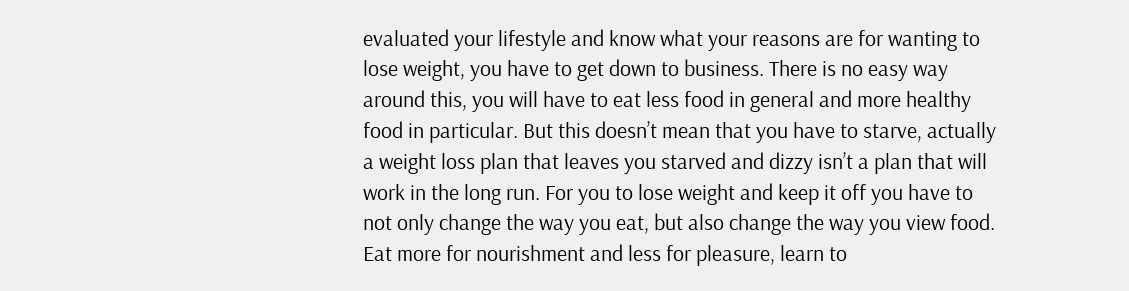evaluated your lifestyle and know what your reasons are for wanting to lose weight, you have to get down to business. There is no easy way around this, you will have to eat less food in general and more healthy food in particular. But this doesn’t mean that you have to starve, actually a weight loss plan that leaves you starved and dizzy isn’t a plan that will work in the long run. For you to lose weight and keep it off you have to not only change the way you eat, but also change the way you view food. Eat more for nourishment and less for pleasure, learn to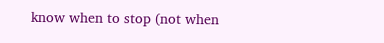know when to stop (not when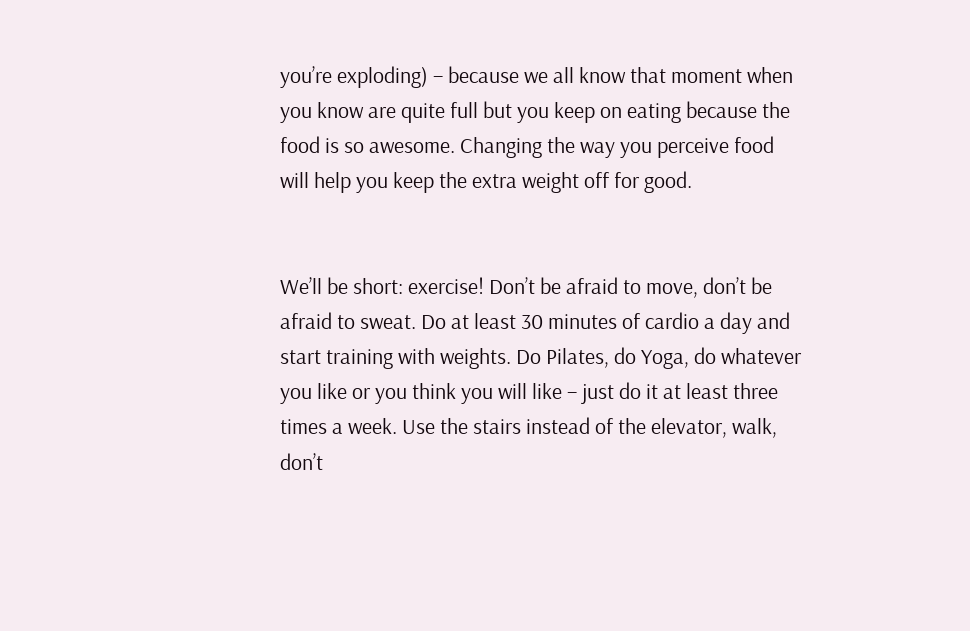you’re exploding) – because we all know that moment when you know are quite full but you keep on eating because the food is so awesome. Changing the way you perceive food will help you keep the extra weight off for good.


We’ll be short: exercise! Don’t be afraid to move, don’t be afraid to sweat. Do at least 30 minutes of cardio a day and start training with weights. Do Pilates, do Yoga, do whatever you like or you think you will like – just do it at least three times a week. Use the stairs instead of the elevator, walk, don’t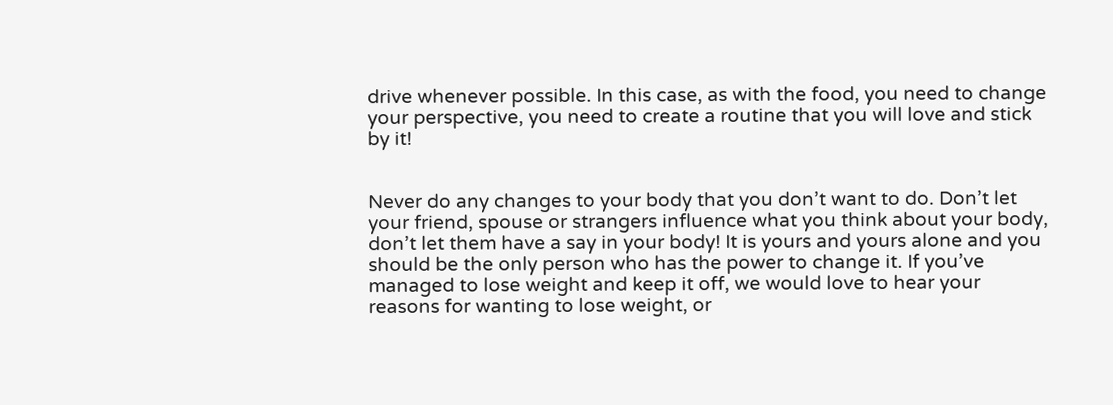drive whenever possible. In this case, as with the food, you need to change your perspective, you need to create a routine that you will love and stick by it!


Never do any changes to your body that you don’t want to do. Don’t let your friend, spouse or strangers influence what you think about your body, don’t let them have a say in your body! It is yours and yours alone and you should be the only person who has the power to change it. If you’ve managed to lose weight and keep it off, we would love to hear your reasons for wanting to lose weight, or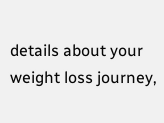details about your weight loss journey,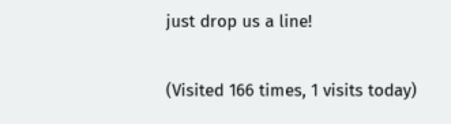just drop us a line!

(Visited 166 times, 1 visits today)